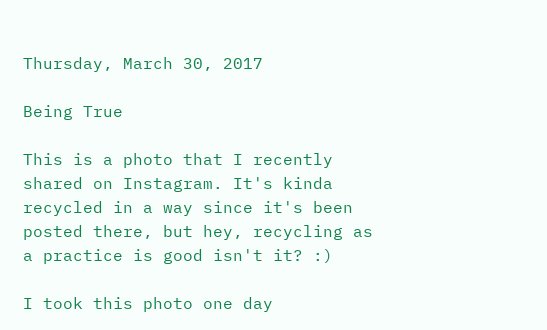Thursday, March 30, 2017

Being True

This is a photo that I recently shared on Instagram. It's kinda recycled in a way since it's been posted there, but hey, recycling as a practice is good isn't it? :)

I took this photo one day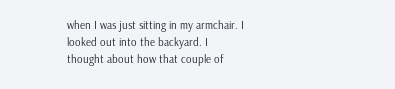when I was just sitting in my armchair. I looked out into the backyard. I thought about how that couple of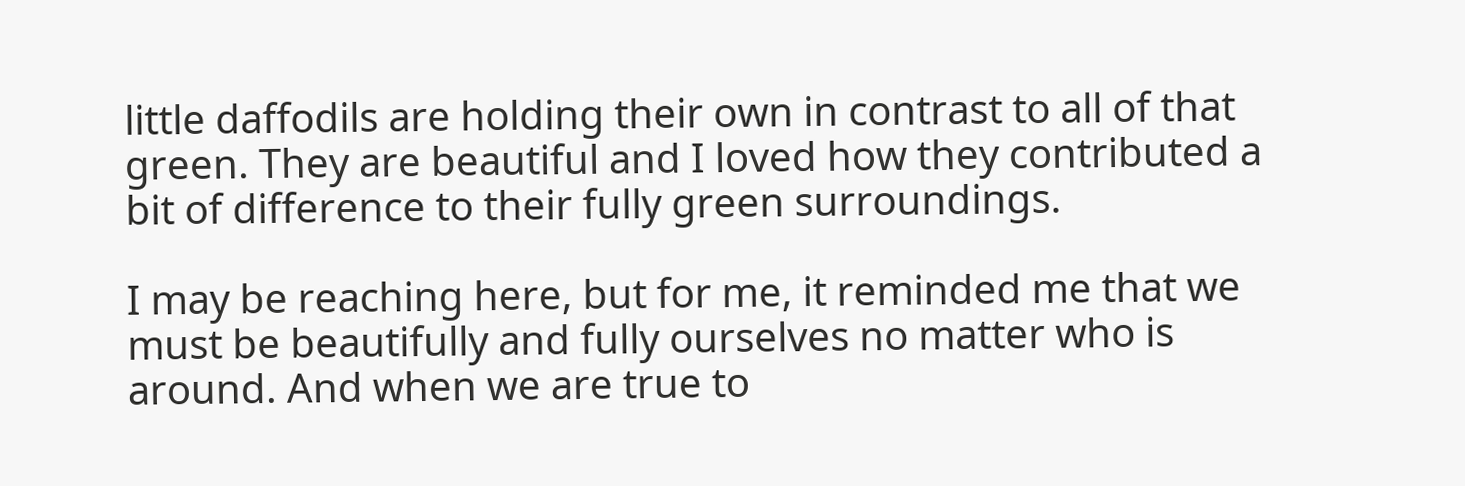little daffodils are holding their own in contrast to all of that green. They are beautiful and I loved how they contributed a bit of difference to their fully green surroundings.

I may be reaching here, but for me, it reminded me that we must be beautifully and fully ourselves no matter who is around. And when we are true to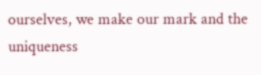ourselves, we make our mark and the uniqueness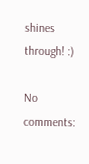shines through! :)

No comments: